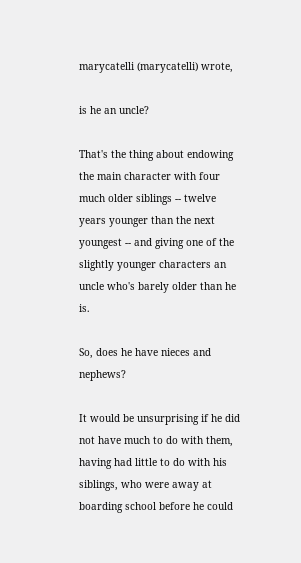marycatelli (marycatelli) wrote,

is he an uncle?

That's the thing about endowing the main character with four much older siblings -- twelve years younger than the next youngest -- and giving one of the slightly younger characters an uncle who's barely older than he is.

So, does he have nieces and nephews?

It would be unsurprising if he did not have much to do with them, having had little to do with his siblings, who were away at boarding school before he could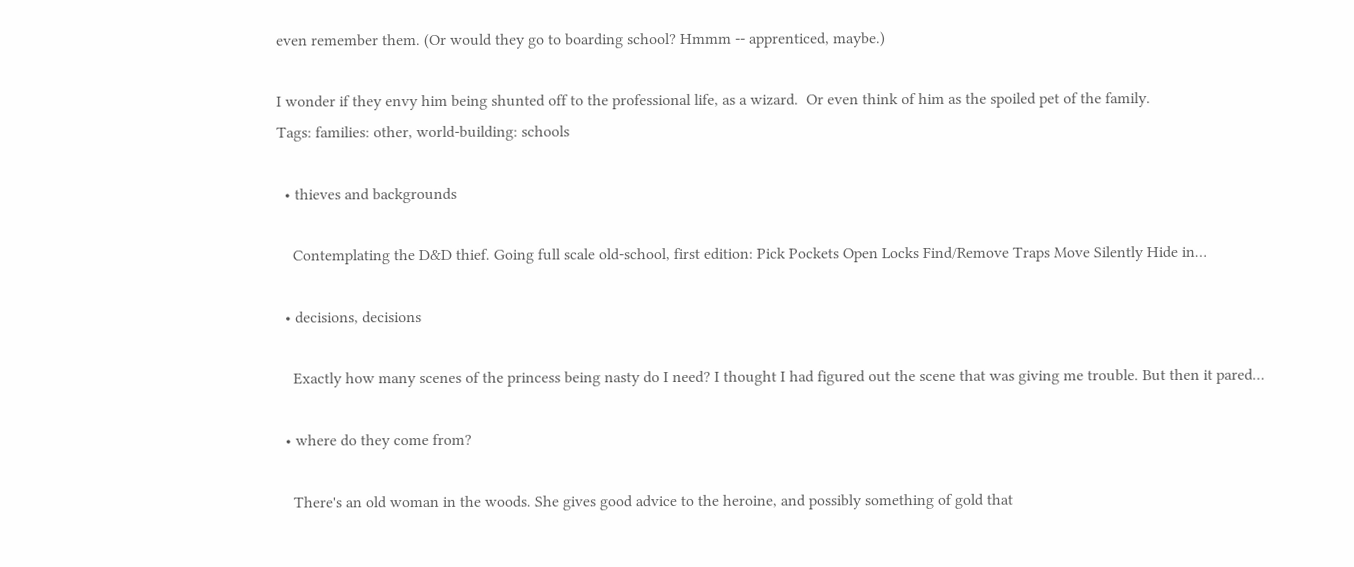even remember them. (Or would they go to boarding school? Hmmm -- apprenticed, maybe.)

I wonder if they envy him being shunted off to the professional life, as a wizard.  Or even think of him as the spoiled pet of the family.
Tags: families: other, world-building: schools

  • thieves and backgrounds

    Contemplating the D&D thief. Going full scale old-school, first edition: Pick Pockets Open Locks Find/Remove Traps Move Silently Hide in…

  • decisions, decisions

    Exactly how many scenes of the princess being nasty do I need? I thought I had figured out the scene that was giving me trouble. But then it pared…

  • where do they come from?

    There's an old woman in the woods. She gives good advice to the heroine, and possibly something of gold that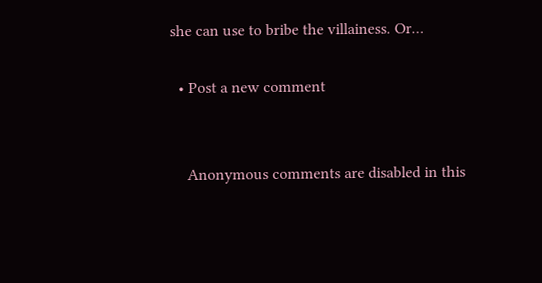she can use to bribe the villainess. Or…

  • Post a new comment


    Anonymous comments are disabled in this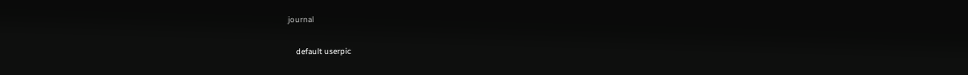journal

    default userpic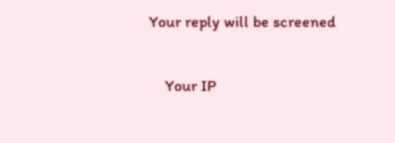Your reply will be screened

    Your IP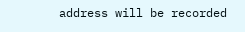address will be recorded